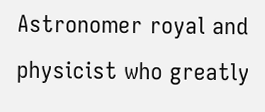Astronomer royal and physicist who greatly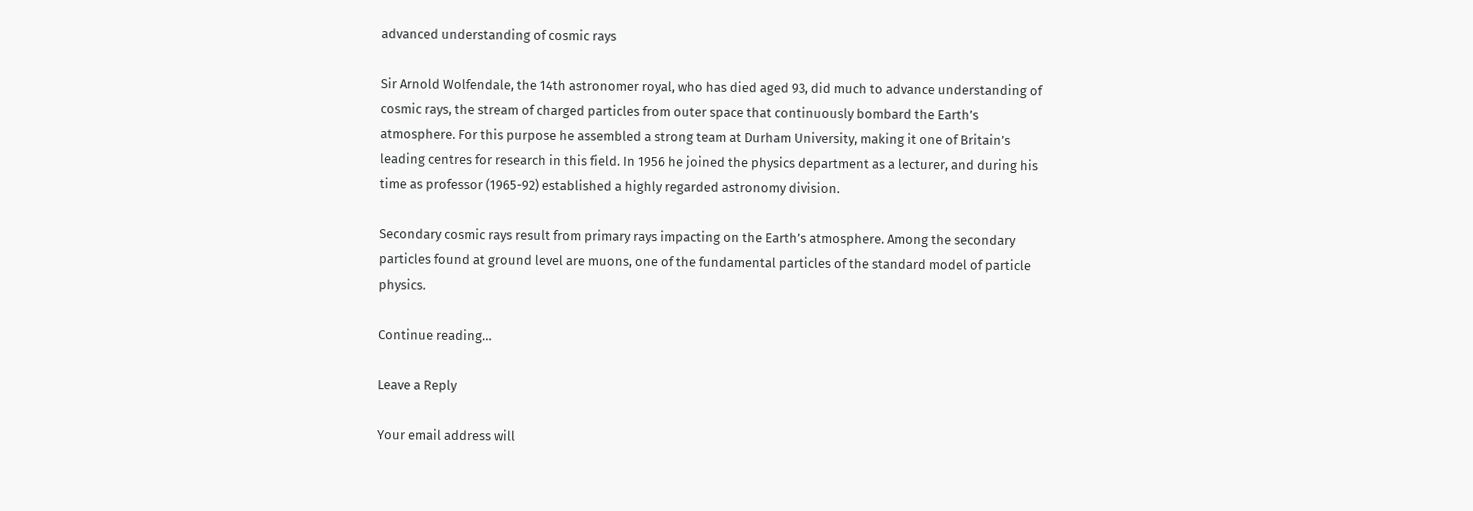advanced understanding of cosmic rays

Sir Arnold Wolfendale, the 14th astronomer royal, who has died aged 93, did much to advance understanding of cosmic rays, the stream of charged particles from outer space that continuously bombard the Earth’s atmosphere. For this purpose he assembled a strong team at Durham University, making it one of Britain’s leading centres for research in this field. In 1956 he joined the physics department as a lecturer, and during his time as professor (1965-92) established a highly regarded astronomy division.

Secondary cosmic rays result from primary rays impacting on the Earth’s atmosphere. Among the secondary particles found at ground level are muons, one of the fundamental particles of the standard model of particle physics.

Continue reading…

Leave a Reply

Your email address will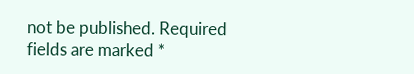not be published. Required fields are marked *